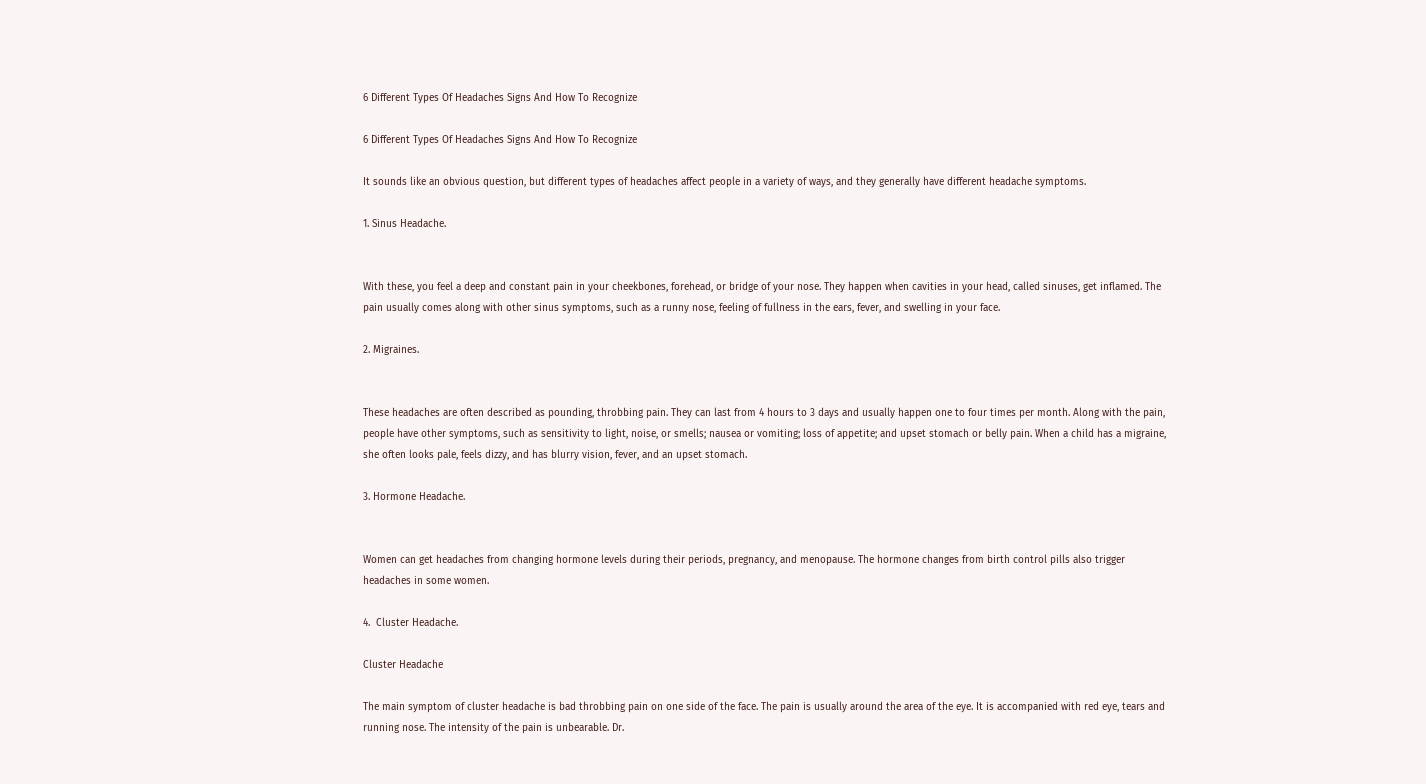6 Different Types Of Headaches Signs And How To Recognize

6 Different Types Of Headaches Signs And How To Recognize

It sounds like an obvious question, but different types of headaches affect people in a variety of ways, and they generally have different headache symptoms.

1. Sinus Headache.


With these, you feel a deep and constant pain in your cheekbones, forehead, or bridge of your nose. They happen when cavities in your head, called sinuses, get inflamed. The pain usually comes along with other sinus symptoms, such as a runny nose, feeling of fullness in the ears, fever, and swelling in your face.

2. Migraines.


These headaches are often described as pounding, throbbing pain. They can last from 4 hours to 3 days and usually happen one to four times per month. Along with the pain, people have other symptoms, such as sensitivity to light, noise, or smells; nausea or vomiting; loss of appetite; and upset stomach or belly pain. When a child has a migraine, she often looks pale, feels dizzy, and has blurry vision, fever, and an upset stomach.

3. Hormone Headache.


Women can get headaches from changing hormone levels during their periods, pregnancy, and menopause. The hormone changes from birth control pills also trigger headaches in some women.

4.  Cluster Headache.

Cluster Headache

The main symptom of cluster headache is bad throbbing pain on one side of the face. The pain is usually around the area of the eye. It is accompanied with red eye, tears and running nose. The intensity of the pain is unbearable. Dr.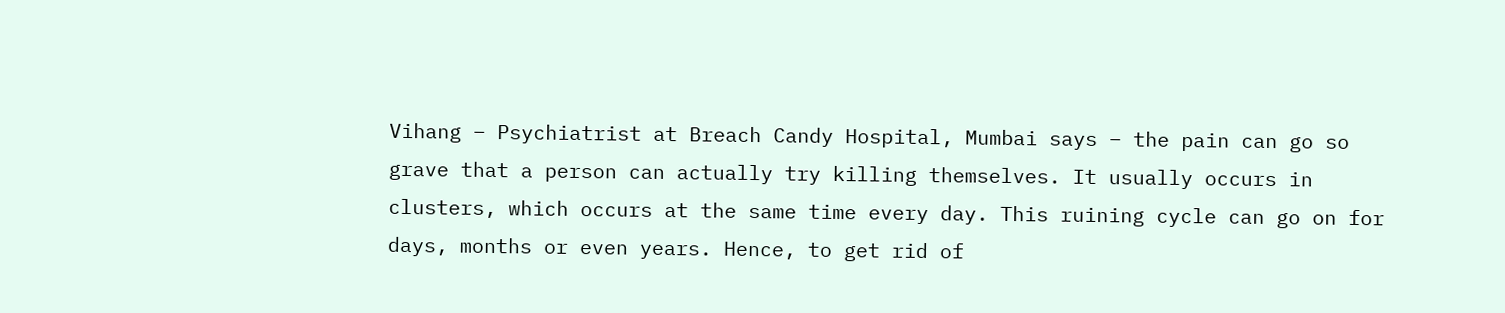Vihang – Psychiatrist at Breach Candy Hospital, Mumbai says – the pain can go so grave that a person can actually try killing themselves. It usually occurs in clusters, which occurs at the same time every day. This ruining cycle can go on for days, months or even years. Hence, to get rid of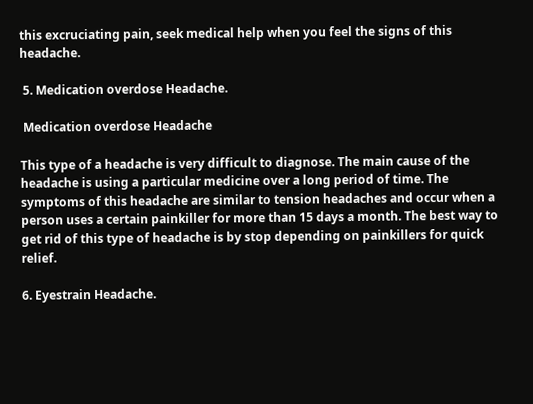this excruciating pain, seek medical help when you feel the signs of this headache.

 5. Medication overdose Headache.

 Medication overdose Headache

This type of a headache is very difficult to diagnose. The main cause of the headache is using a particular medicine over a long period of time. The symptoms of this headache are similar to tension headaches and occur when a person uses a certain painkiller for more than 15 days a month. The best way to get rid of this type of headache is by stop depending on painkillers for quick relief.

6. Eyestrain Headache.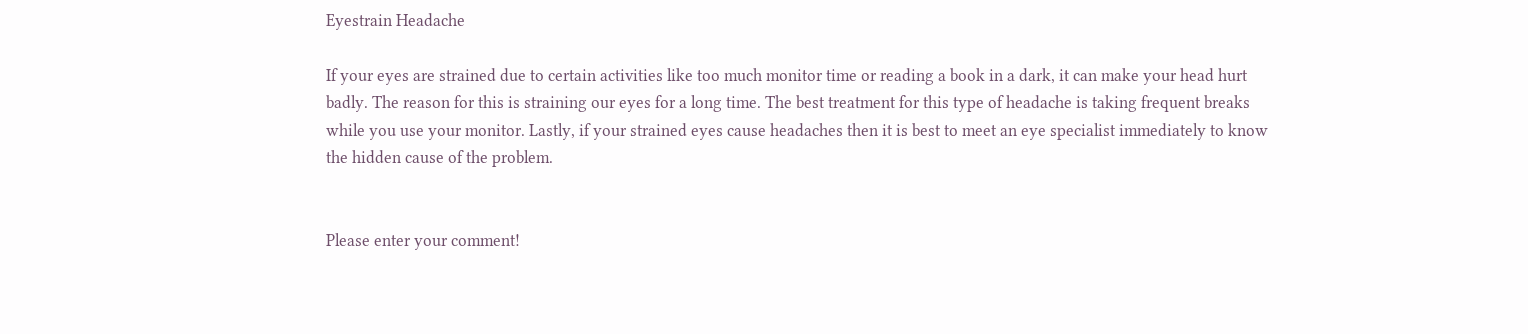Eyestrain Headache

If your eyes are strained due to certain activities like too much monitor time or reading a book in a dark, it can make your head hurt badly. The reason for this is straining our eyes for a long time. The best treatment for this type of headache is taking frequent breaks while you use your monitor. Lastly, if your strained eyes cause headaches then it is best to meet an eye specialist immediately to know the hidden cause of the problem.


Please enter your comment!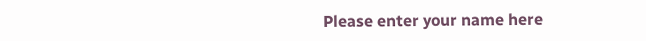Please enter your name here